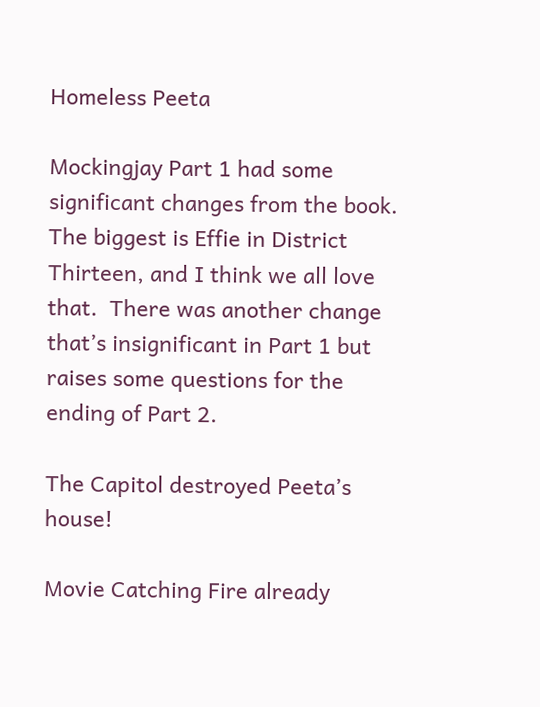Homeless Peeta

Mockingjay Part 1 had some significant changes from the book. The biggest is Effie in District Thirteen, and I think we all love that.  There was another change that’s insignificant in Part 1 but raises some questions for the ending of Part 2.

The Capitol destroyed Peeta’s house!

Movie Catching Fire already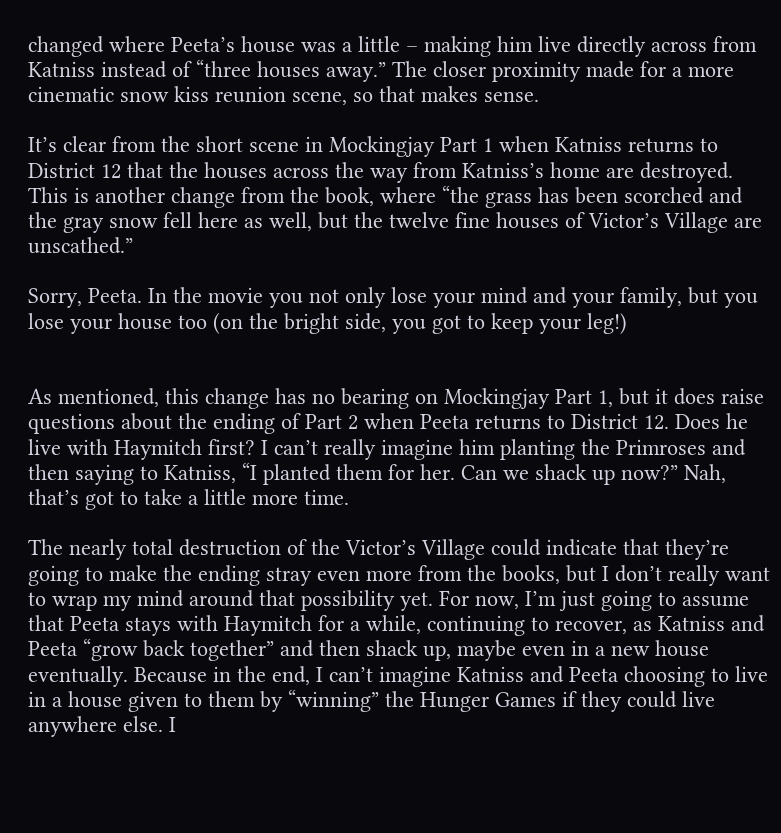changed where Peeta’s house was a little – making him live directly across from Katniss instead of “three houses away.” The closer proximity made for a more cinematic snow kiss reunion scene, so that makes sense.

It’s clear from the short scene in Mockingjay Part 1 when Katniss returns to District 12 that the houses across the way from Katniss’s home are destroyed. This is another change from the book, where “the grass has been scorched and the gray snow fell here as well, but the twelve fine houses of Victor’s Village are unscathed.”

Sorry, Peeta. In the movie you not only lose your mind and your family, but you lose your house too (on the bright side, you got to keep your leg!)


As mentioned, this change has no bearing on Mockingjay Part 1, but it does raise questions about the ending of Part 2 when Peeta returns to District 12. Does he live with Haymitch first? I can’t really imagine him planting the Primroses and then saying to Katniss, “I planted them for her. Can we shack up now?” Nah, that’s got to take a little more time.

The nearly total destruction of the Victor’s Village could indicate that they’re going to make the ending stray even more from the books, but I don’t really want to wrap my mind around that possibility yet. For now, I’m just going to assume that Peeta stays with Haymitch for a while, continuing to recover, as Katniss and Peeta “grow back together” and then shack up, maybe even in a new house eventually. Because in the end, I can’t imagine Katniss and Peeta choosing to live in a house given to them by “winning” the Hunger Games if they could live anywhere else. I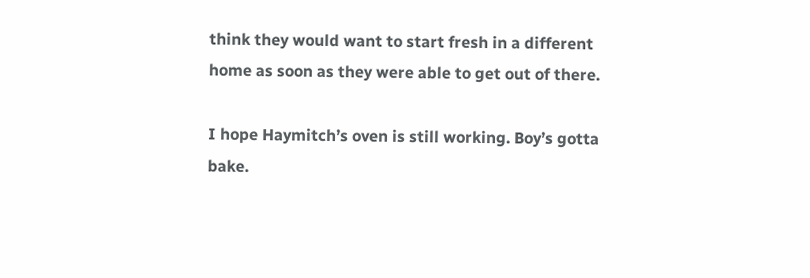think they would want to start fresh in a different home as soon as they were able to get out of there.

I hope Haymitch’s oven is still working. Boy’s gotta bake.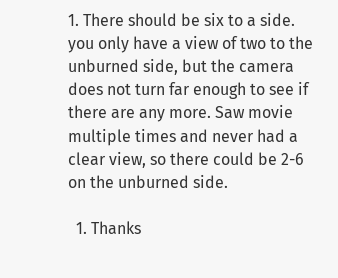1. There should be six to a side. you only have a view of two to the unburned side, but the camera does not turn far enough to see if there are any more. Saw movie multiple times and never had a clear view, so there could be 2-6 on the unburned side.

  1. Thanks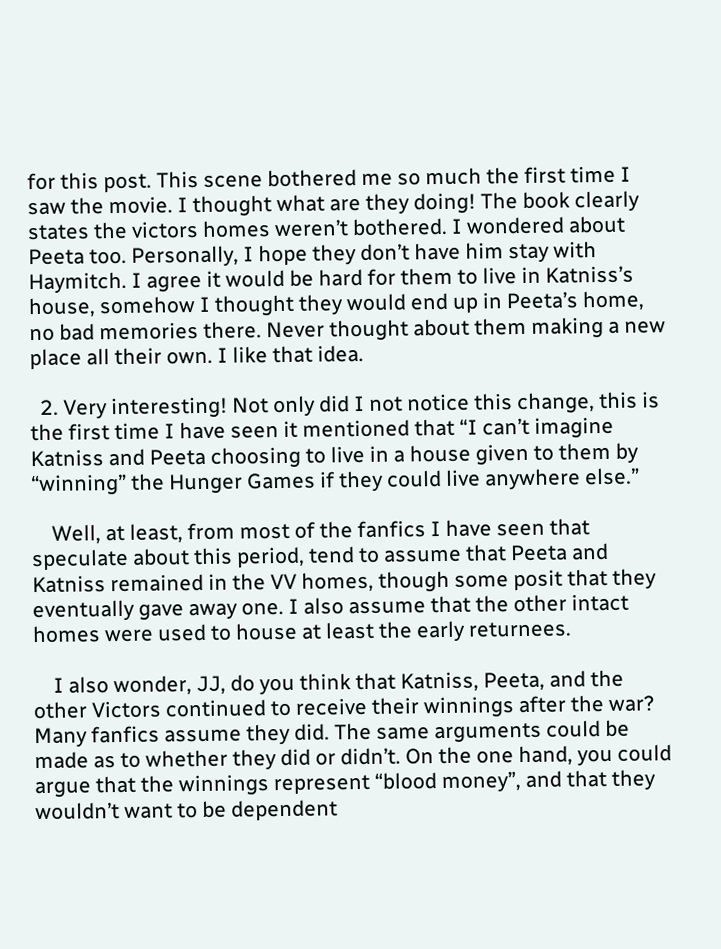for this post. This scene bothered me so much the first time I saw the movie. I thought what are they doing! The book clearly states the victors homes weren’t bothered. I wondered about Peeta too. Personally, I hope they don’t have him stay with Haymitch. I agree it would be hard for them to live in Katniss’s house, somehow I thought they would end up in Peeta’s home, no bad memories there. Never thought about them making a new place all their own. I like that idea.

  2. Very interesting! Not only did I not notice this change, this is the first time I have seen it mentioned that “I can’t imagine Katniss and Peeta choosing to live in a house given to them by “winning” the Hunger Games if they could live anywhere else.”

    Well, at least, from most of the fanfics I have seen that speculate about this period, tend to assume that Peeta and Katniss remained in the VV homes, though some posit that they eventually gave away one. I also assume that the other intact homes were used to house at least the early returnees.

    I also wonder, JJ, do you think that Katniss, Peeta, and the other Victors continued to receive their winnings after the war? Many fanfics assume they did. The same arguments could be made as to whether they did or didn’t. On the one hand, you could argue that the winnings represent “blood money”, and that they wouldn’t want to be dependent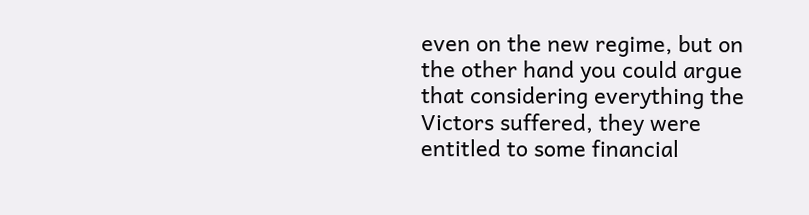even on the new regime, but on the other hand you could argue that considering everything the Victors suffered, they were entitled to some financial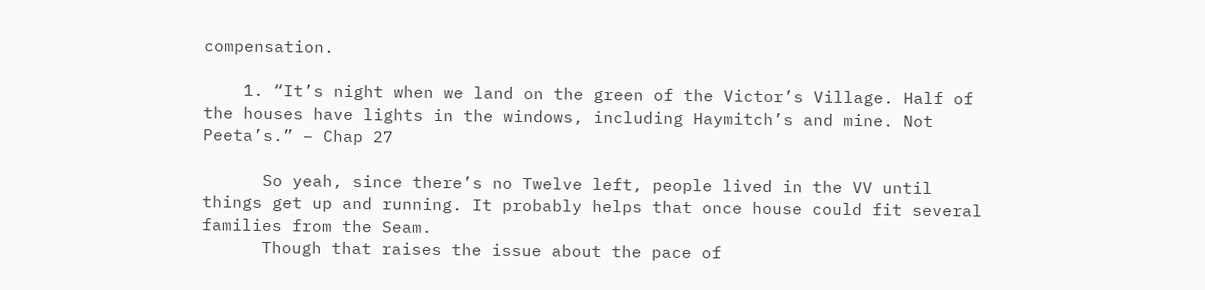compensation.

    1. “It’s night when we land on the green of the Victor’s Village. Half of the houses have lights in the windows, including Haymitch’s and mine. Not Peeta’s.” – Chap 27

      So yeah, since there’s no Twelve left, people lived in the VV until things get up and running. It probably helps that once house could fit several families from the Seam.
      Though that raises the issue about the pace of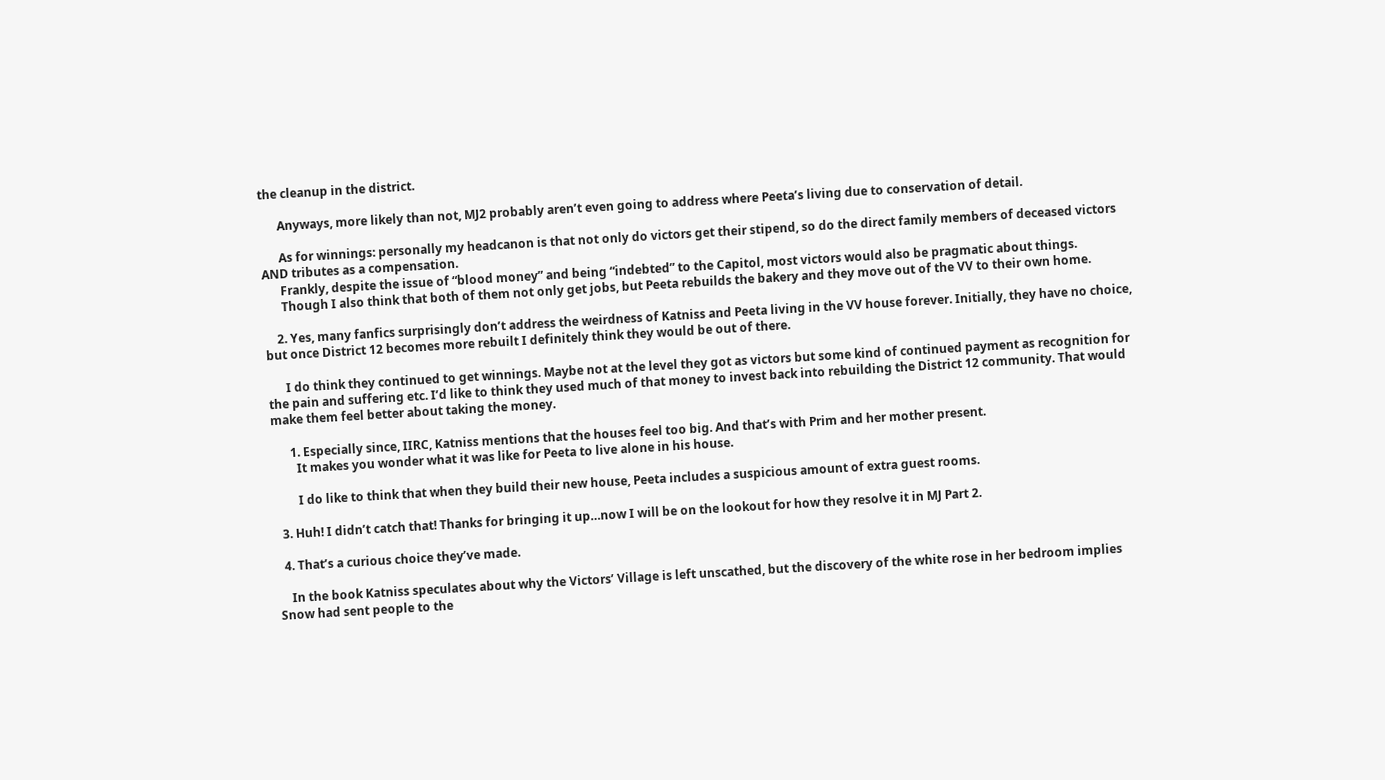the cleanup in the district.

      Anyways, more likely than not, MJ2 probably aren’t even going to address where Peeta’s living due to conservation of detail.

      As for winnings: personally my headcanon is that not only do victors get their stipend, so do the direct family members of deceased victors AND tributes as a compensation.
      Frankly, despite the issue of “blood money” and being “indebted” to the Capitol, most victors would also be pragmatic about things.
      Though I also think that both of them not only get jobs, but Peeta rebuilds the bakery and they move out of the VV to their own home.

    2. Yes, many fanfics surprisingly don’t address the weirdness of Katniss and Peeta living in the VV house forever. Initially, they have no choice, but once District 12 becomes more rebuilt I definitely think they would be out of there.

      I do think they continued to get winnings. Maybe not at the level they got as victors but some kind of continued payment as recognition for the pain and suffering etc. I’d like to think they used much of that money to invest back into rebuilding the District 12 community. That would make them feel better about taking the money.

      1. Especially since, IIRC, Katniss mentions that the houses feel too big. And that’s with Prim and her mother present.
        It makes you wonder what it was like for Peeta to live alone in his house.

        I do like to think that when they build their new house, Peeta includes a suspicious amount of extra guest rooms.

  3. Huh! I didn’t catch that! Thanks for bringing it up…now I will be on the lookout for how they resolve it in MJ Part 2.

  4. That’s a curious choice they’ve made.

    In the book Katniss speculates about why the Victors’ Village is left unscathed, but the discovery of the white rose in her bedroom implies Snow had sent people to the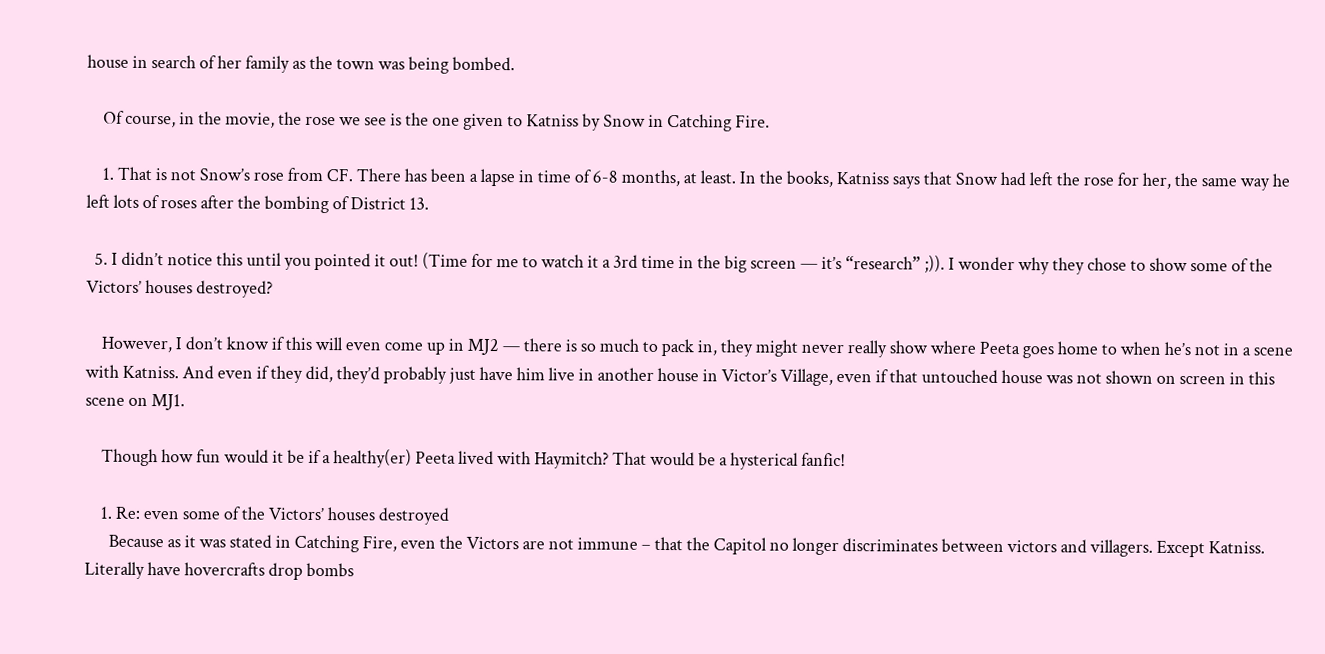house in search of her family as the town was being bombed.

    Of course, in the movie, the rose we see is the one given to Katniss by Snow in Catching Fire.

    1. That is not Snow’s rose from CF. There has been a lapse in time of 6-8 months, at least. In the books, Katniss says that Snow had left the rose for her, the same way he left lots of roses after the bombing of District 13.

  5. I didn’t notice this until you pointed it out! (Time for me to watch it a 3rd time in the big screen — it’s “research” ;)). I wonder why they chose to show some of the Victors’ houses destroyed?

    However, I don’t know if this will even come up in MJ2 — there is so much to pack in, they might never really show where Peeta goes home to when he’s not in a scene with Katniss. And even if they did, they’d probably just have him live in another house in Victor’s Village, even if that untouched house was not shown on screen in this scene on MJ1.

    Though how fun would it be if a healthy(er) Peeta lived with Haymitch? That would be a hysterical fanfic!

    1. Re: even some of the Victors’ houses destroyed
      Because as it was stated in Catching Fire, even the Victors are not immune – that the Capitol no longer discriminates between victors and villagers. Except Katniss. Literally have hovercrafts drop bombs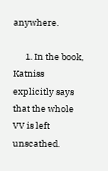anywhere.

      1. In the book, Katniss explicitly says that the whole VV is left unscathed.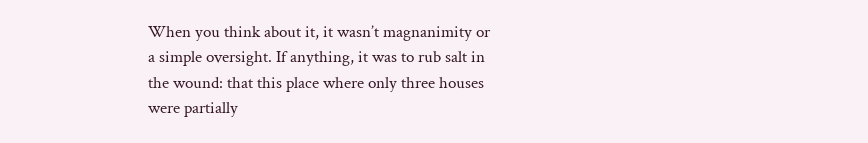When you think about it, it wasn’t magnanimity or a simple oversight. If anything, it was to rub salt in the wound: that this place where only three houses were partially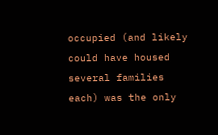occupied (and likely could have housed several families each) was the only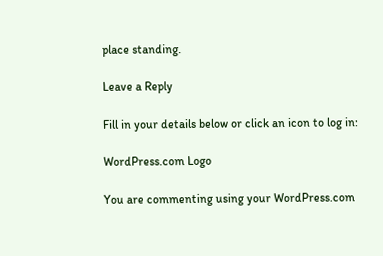place standing.

Leave a Reply

Fill in your details below or click an icon to log in:

WordPress.com Logo

You are commenting using your WordPress.com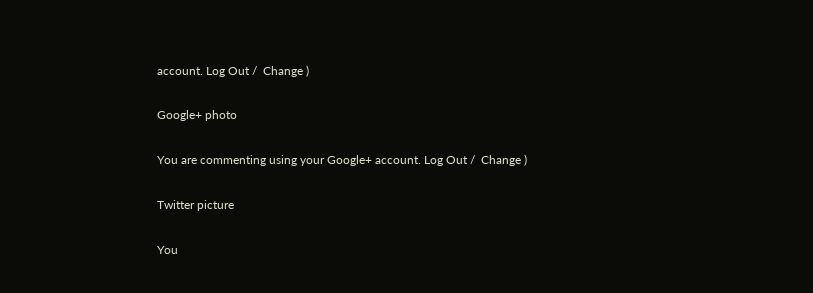account. Log Out /  Change )

Google+ photo

You are commenting using your Google+ account. Log Out /  Change )

Twitter picture

You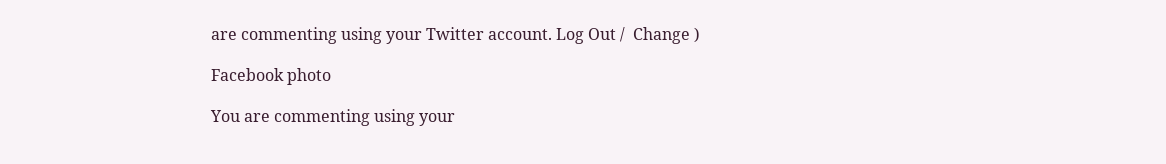are commenting using your Twitter account. Log Out /  Change )

Facebook photo

You are commenting using your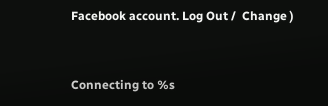Facebook account. Log Out /  Change )


Connecting to %s